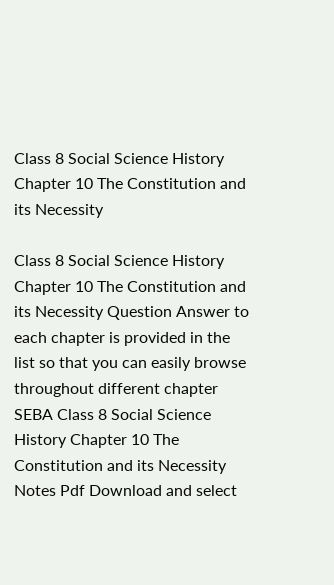Class 8 Social Science History Chapter 10 The Constitution and its Necessity

Class 8 Social Science History Chapter 10 The Constitution and its Necessity Question Answer to each chapter is provided in the list so that you can easily browse throughout different chapter SEBA Class 8 Social Science History Chapter 10 The Constitution and its Necessity Notes Pdf Download and select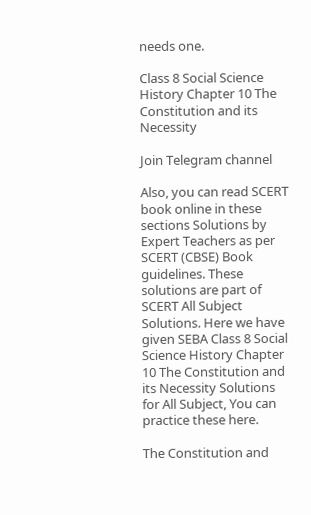needs one.

Class 8 Social Science History Chapter 10 The Constitution and its Necessity

Join Telegram channel

Also, you can read SCERT book online in these sections Solutions by Expert Teachers as per SCERT (CBSE) Book guidelines. These solutions are part of SCERT All Subject Solutions. Here we have given SEBA Class 8 Social Science History Chapter 10 The Constitution and its Necessity Solutions for All Subject, You can practice these here.

The Constitution and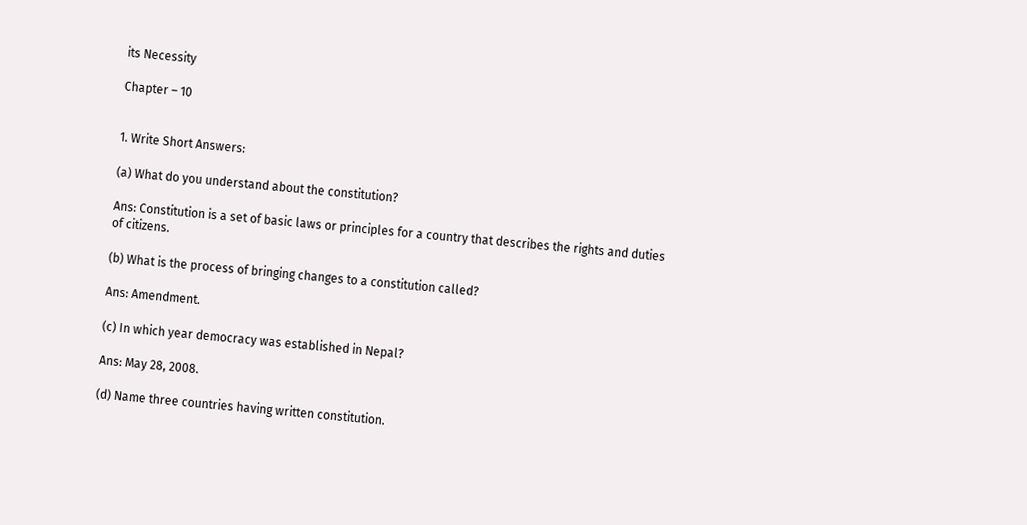its Necessity

Chapter – 10


1. Write Short Answers:

(a) What do you understand about the constitution?

Ans: Constitution is a set of basic laws or principles for a country that describes the rights and duties of citizens.

(b) What is the process of bringing changes to a constitution called?

Ans: Amendment.

(c) In which year democracy was established in Nepal?

Ans: May 28, 2008.

(d) Name three countries having written constitution.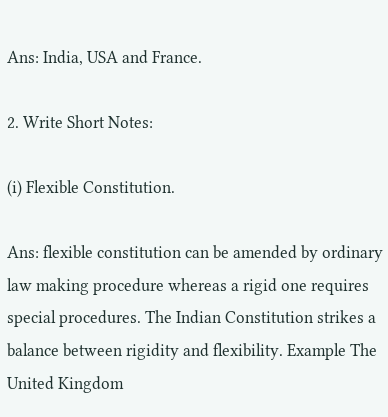Ans: India, USA and France.

2. Write Short Notes:

(i) Flexible Constitution.

Ans: flexible constitution can be amended by ordinary law making procedure whereas a rigid one requires special procedures. The Indian Constitution strikes a balance between rigidity and flexibility. Example The United Kingdom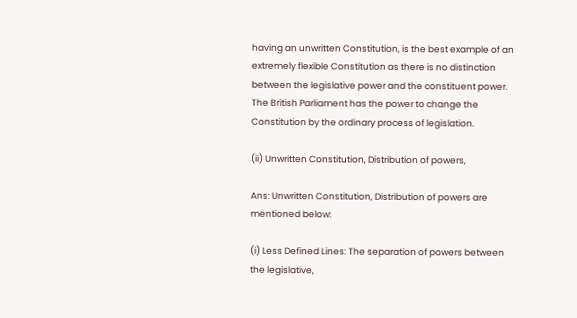having an unwritten Constitution, is the best example of an extremely flexible Constitution as there is no distinction between the legislative power and the constituent power. The British Parliament has the power to change the Constitution by the ordinary process of legislation.

(ii) Unwritten Constitution, Distribution of powers,

Ans: Unwritten Constitution, Distribution of powers are mentioned below:

(i) Less Defined Lines: The separation of powers between the legislative,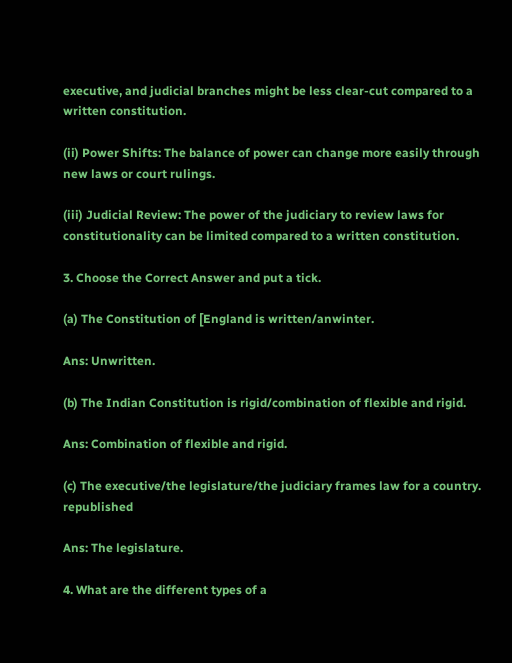executive, and judicial branches might be less clear-cut compared to a written constitution.

(ii) Power Shifts: The balance of power can change more easily through new laws or court rulings.

(iii) Judicial Review: The power of the judiciary to review laws for constitutionality can be limited compared to a written constitution.

3. Choose the Correct Answer and put a tick.

(a) The Constitution of [England is written/anwinter.

Ans: Unwritten.

(b) The Indian Constitution is rigid/combination of flexible and rigid.

Ans: Combination of flexible and rigid.

(c) The executive/the legislature/the judiciary frames law for a country. republished

Ans: The legislature.

4. What are the different types of a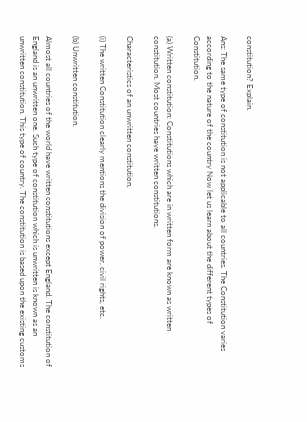constitution? Explain.

Ans: The same type of constitution is not applicable to all countries. The Constitution varies according to the nature of the country Now let us learn about the different types of Constitution.

(a) Written constitution: Constitutions which are in written form are known as written constitution. Most countries have written constitutions.

Characteristics of an unwritten constitution.

(i) The written Constitution clearly mentions the division of power, civil rights, etc.

(b) Unwritten constitution.

Almost all countries of the world have written constitutions except England. The constitution of England is an unwritten one. Such type of constitution which is unwritten is known as an unwritten constitution. This type of country. The constitution is based upon the existing customs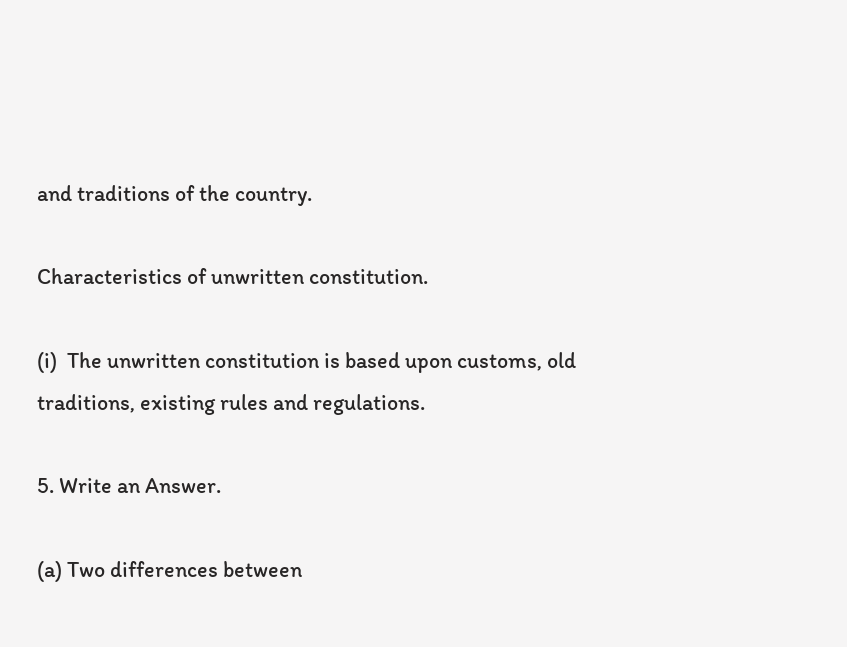and traditions of the country.

Characteristics of unwritten constitution.

(i)  The unwritten constitution is based upon customs, old traditions, existing rules and regulations.

5. Write an Answer.

(a) Two differences between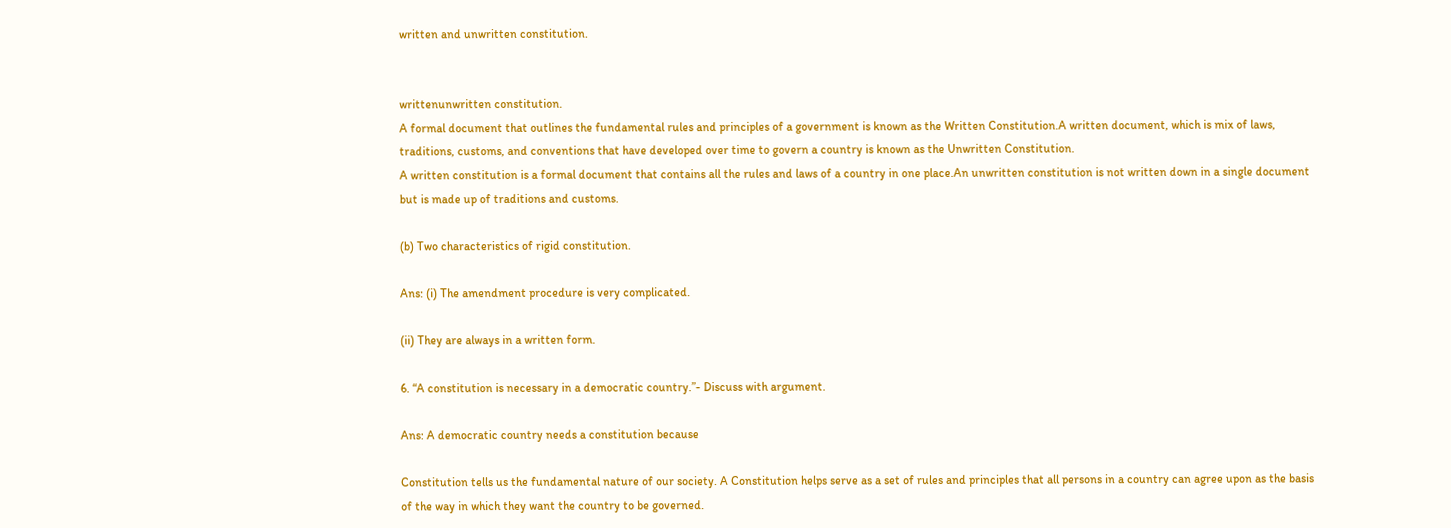written and unwritten constitution.


writtenunwritten constitution.
A formal document that outlines the fundamental rules and principles of a government is known as the Written Constitution.A written document, which is mix of laws, traditions, customs, and conventions that have developed over time to govern a country is known as the Unwritten Constitution.
A written constitution is a formal document that contains all the rules and laws of a country in one place.An unwritten constitution is not written down in a single document but is made up of traditions and customs.

(b) Two characteristics of rigid constitution.

Ans: (i) The amendment procedure is very complicated.

(ii) They are always in a written form.

6. “A constitution is necessary in a democratic country.”- Discuss with argument.

Ans: A democratic country needs a constitution because

Constitution tells us the fundamental nature of our society. A Constitution helps serve as a set of rules and principles that all persons in a country can agree upon as the basis of the way in which they want the country to be governed.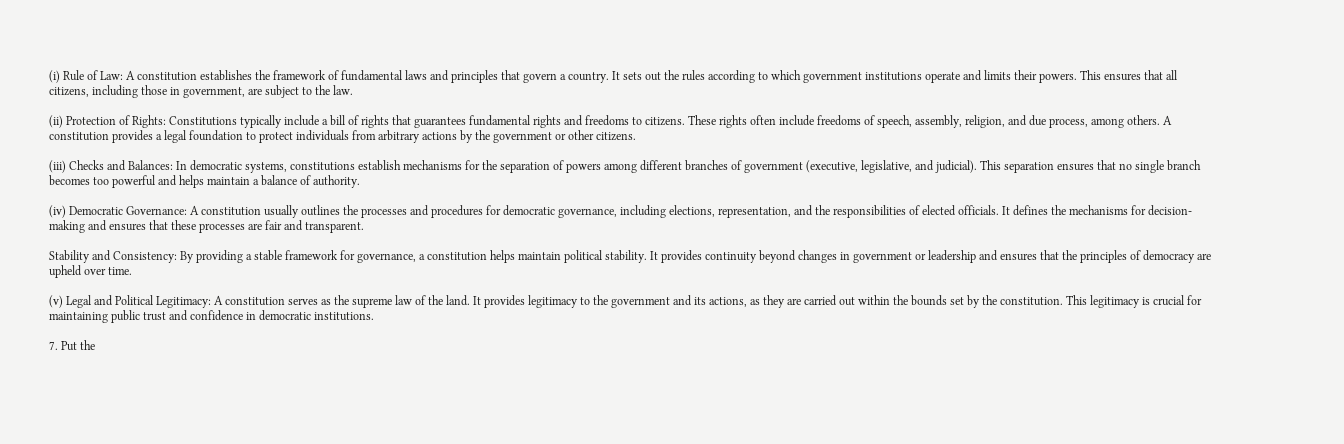(i) Rule of Law: A constitution establishes the framework of fundamental laws and principles that govern a country. It sets out the rules according to which government institutions operate and limits their powers. This ensures that all citizens, including those in government, are subject to the law.

(ii) Protection of Rights: Constitutions typically include a bill of rights that guarantees fundamental rights and freedoms to citizens. These rights often include freedoms of speech, assembly, religion, and due process, among others. A constitution provides a legal foundation to protect individuals from arbitrary actions by the government or other citizens.

(iii) Checks and Balances: In democratic systems, constitutions establish mechanisms for the separation of powers among different branches of government (executive, legislative, and judicial). This separation ensures that no single branch becomes too powerful and helps maintain a balance of authority.

(iv) Democratic Governance: A constitution usually outlines the processes and procedures for democratic governance, including elections, representation, and the responsibilities of elected officials. It defines the mechanisms for decision-making and ensures that these processes are fair and transparent.

Stability and Consistency: By providing a stable framework for governance, a constitution helps maintain political stability. It provides continuity beyond changes in government or leadership and ensures that the principles of democracy are upheld over time.

(v) Legal and Political Legitimacy: A constitution serves as the supreme law of the land. It provides legitimacy to the government and its actions, as they are carried out within the bounds set by the constitution. This legitimacy is crucial for maintaining public trust and confidence in democratic institutions.

7. Put the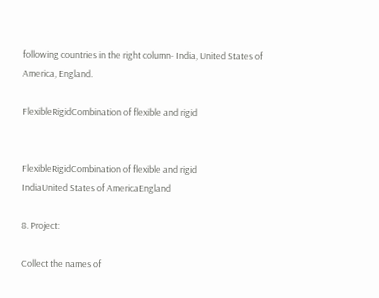following countries in the right column- India, United States of America, England.

FlexibleRigidCombination of flexible and rigid


FlexibleRigidCombination of flexible and rigid
IndiaUnited States of AmericaEngland

8. Project:

Collect the names of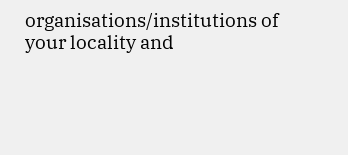organisations/institutions of your locality and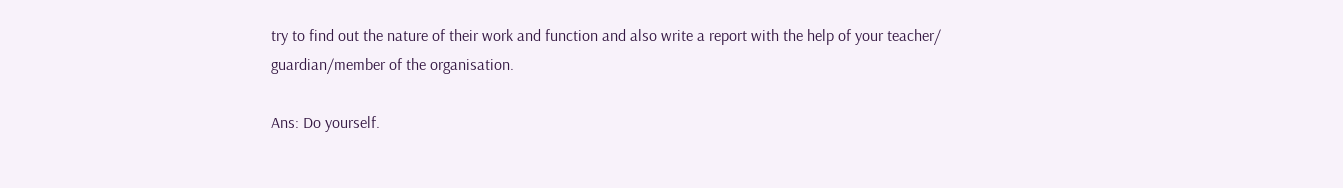try to find out the nature of their work and function and also write a report with the help of your teacher/ guardian/member of the organisation.

Ans: Do yourself.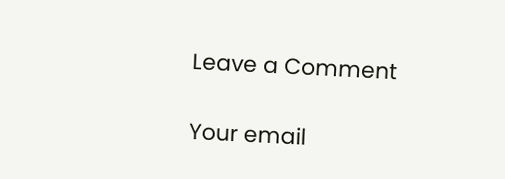Leave a Comment

Your email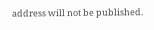address will not be published.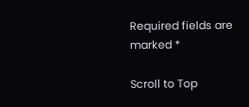Required fields are marked *

Scroll to Top